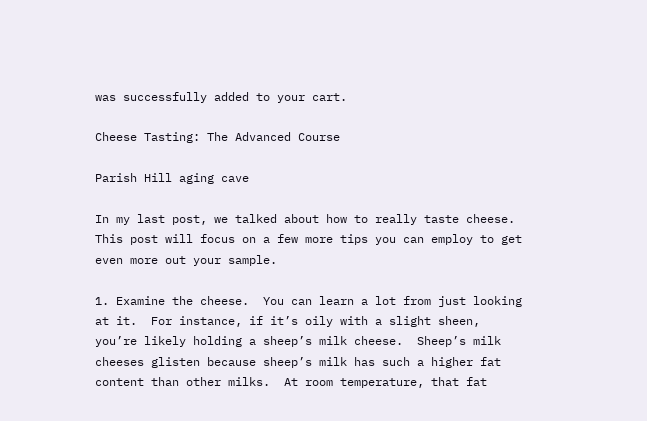was successfully added to your cart.

Cheese Tasting: The Advanced Course

Parish Hill aging cave

In my last post, we talked about how to really taste cheese.  This post will focus on a few more tips you can employ to get even more out your sample.

1. Examine the cheese.  You can learn a lot from just looking at it.  For instance, if it’s oily with a slight sheen, you’re likely holding a sheep’s milk cheese.  Sheep’s milk cheeses glisten because sheep’s milk has such a higher fat content than other milks.  At room temperature, that fat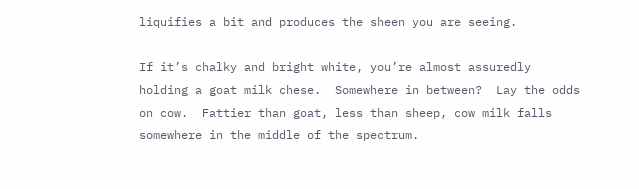liquifies a bit and produces the sheen you are seeing.

If it’s chalky and bright white, you’re almost assuredly holding a goat milk chese.  Somewhere in between?  Lay the odds on cow.  Fattier than goat, less than sheep, cow milk falls somewhere in the middle of the spectrum.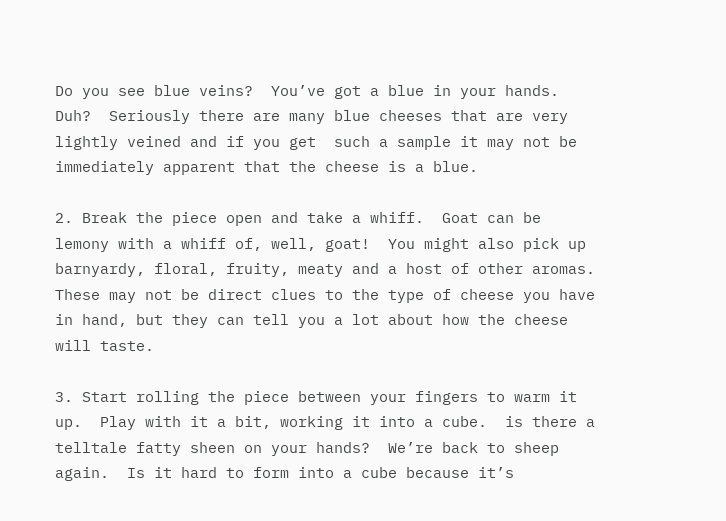Do you see blue veins?  You’ve got a blue in your hands.  Duh?  Seriously there are many blue cheeses that are very lightly veined and if you get  such a sample it may not be immediately apparent that the cheese is a blue.

2. Break the piece open and take a whiff.  Goat can be lemony with a whiff of, well, goat!  You might also pick up barnyardy, floral, fruity, meaty and a host of other aromas.  These may not be direct clues to the type of cheese you have in hand, but they can tell you a lot about how the cheese will taste.

3. Start rolling the piece between your fingers to warm it up.  Play with it a bit, working it into a cube.  is there a telltale fatty sheen on your hands?  We’re back to sheep again.  Is it hard to form into a cube because it’s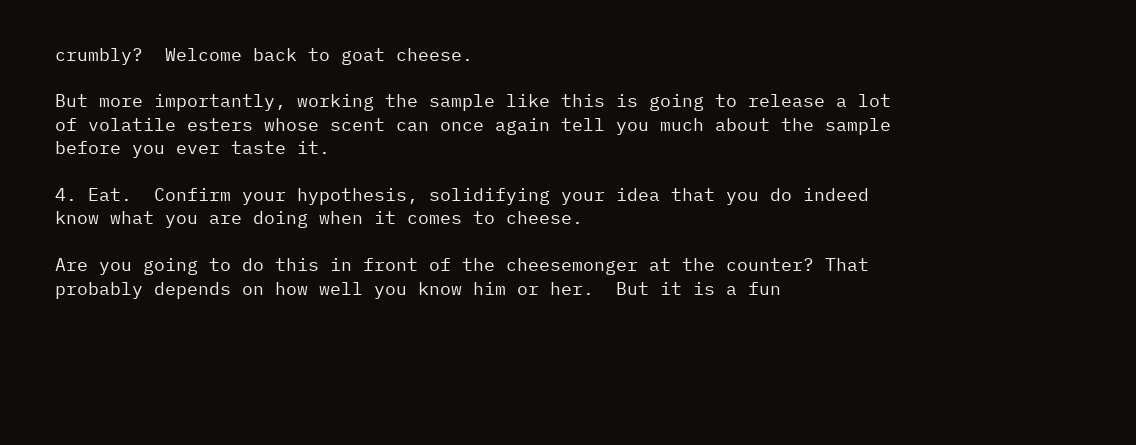crumbly?  Welcome back to goat cheese.

But more importantly, working the sample like this is going to release a lot of volatile esters whose scent can once again tell you much about the sample before you ever taste it.

4. Eat.  Confirm your hypothesis, solidifying your idea that you do indeed know what you are doing when it comes to cheese.

Are you going to do this in front of the cheesemonger at the counter? That probably depends on how well you know him or her.  But it is a fun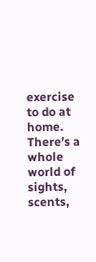exercise to do at home.  There’s a whole world of sights, scents,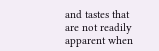and tastes that are not readily apparent when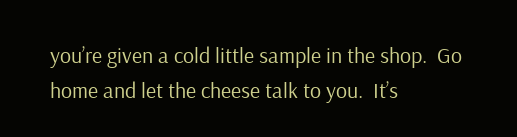you’re given a cold little sample in the shop.  Go home and let the cheese talk to you.  It’s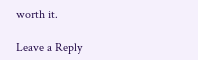worth it.

Leave a Reply